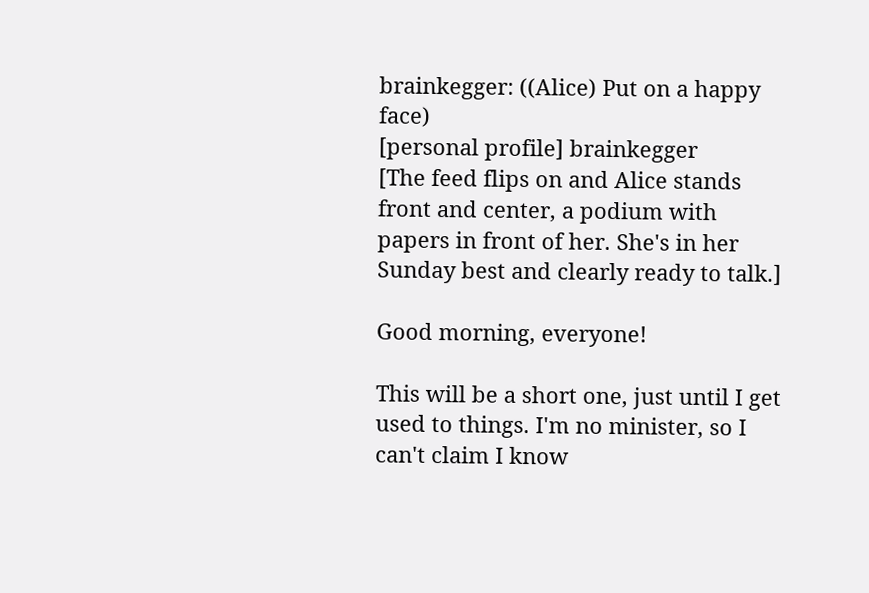brainkegger: ((Alice) Put on a happy face)
[personal profile] brainkegger
[The feed flips on and Alice stands front and center, a podium with papers in front of her. She's in her Sunday best and clearly ready to talk.]

Good morning, everyone!

This will be a short one, just until I get used to things. I'm no minister, so I can't claim I know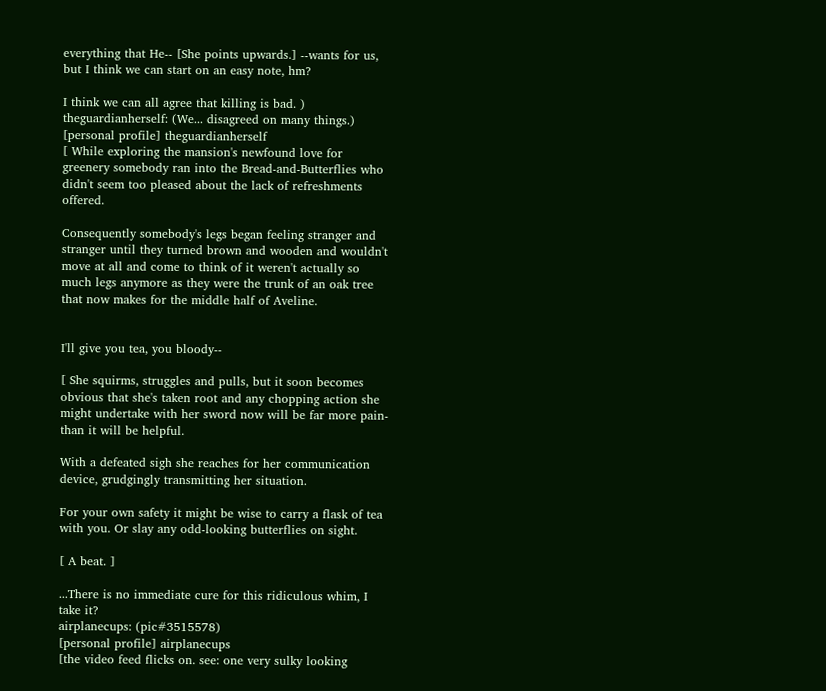everything that He-- [She points upwards.] --wants for us, but I think we can start on an easy note, hm?

I think we can all agree that killing is bad. )
theguardianherself: (We... disagreed on many things.)
[personal profile] theguardianherself
[ While exploring the mansion's newfound love for greenery somebody ran into the Bread-and-Butterflies who didn't seem too pleased about the lack of refreshments offered.

Consequently somebody's legs began feeling stranger and stranger until they turned brown and wooden and wouldn't move at all and come to think of it weren't actually so much legs anymore as they were the trunk of an oak tree that now makes for the middle half of Aveline.


I'll give you tea, you bloody--

[ She squirms, struggles and pulls, but it soon becomes obvious that she's taken root and any chopping action she might undertake with her sword now will be far more pain- than it will be helpful.

With a defeated sigh she reaches for her communication device, grudgingly transmitting her situation.

For your own safety it might be wise to carry a flask of tea with you. Or slay any odd-looking butterflies on sight.

[ A beat. ]

...There is no immediate cure for this ridiculous whim, I take it?
airplanecups: (pic#3515578)
[personal profile] airplanecups
[the video feed flicks on. see: one very sulky looking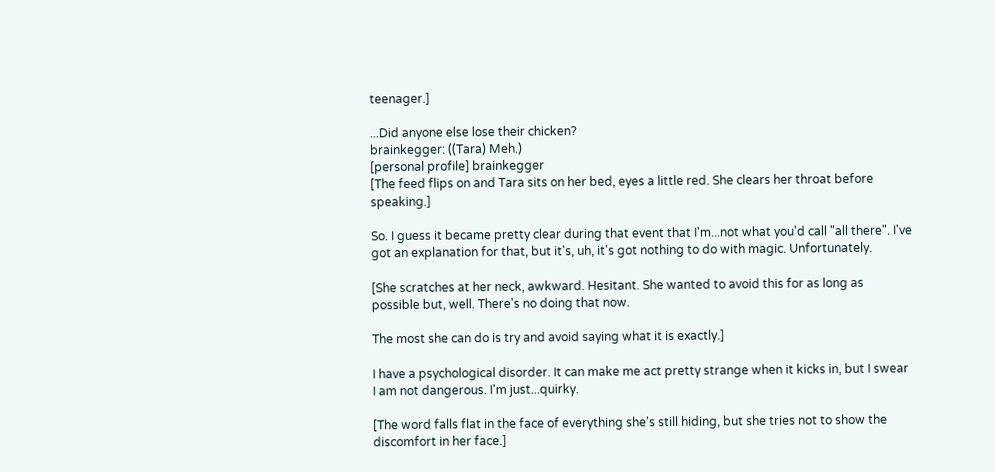teenager.]

...Did anyone else lose their chicken?
brainkegger: ((Tara) Meh.)
[personal profile] brainkegger
[The feed flips on and Tara sits on her bed, eyes a little red. She clears her throat before speaking.]

So. I guess it became pretty clear during that event that I'm...not what you'd call "all there". I've got an explanation for that, but it's, uh, it's got nothing to do with magic. Unfortunately.

[She scratches at her neck, awkward. Hesitant. She wanted to avoid this for as long as possible but, well. There's no doing that now.

The most she can do is try and avoid saying what it is exactly.]

I have a psychological disorder. It can make me act pretty strange when it kicks in, but I swear I am not dangerous. I'm just...quirky.

[The word falls flat in the face of everything she's still hiding, but she tries not to show the discomfort in her face.]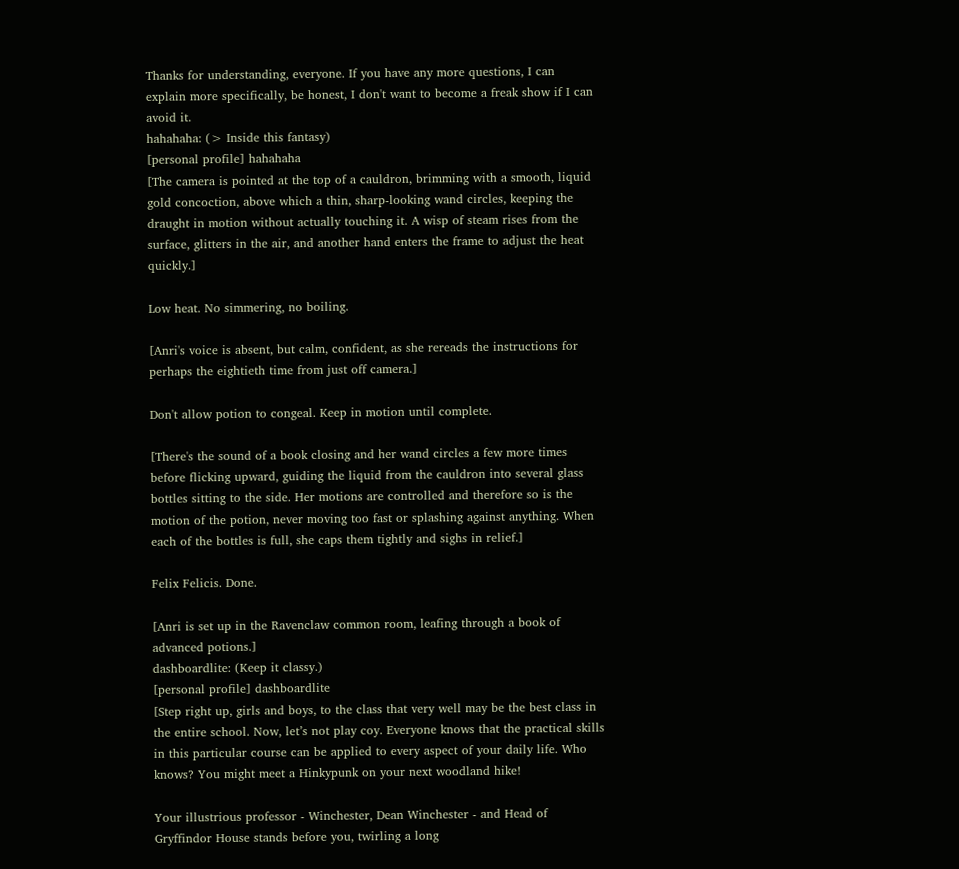Thanks for understanding, everyone. If you have any more questions, I can explain more specifically, be honest, I don't want to become a freak show if I can avoid it.
hahahaha: (> Inside this fantasy)
[personal profile] hahahaha
[The camera is pointed at the top of a cauldron, brimming with a smooth, liquid gold concoction, above which a thin, sharp-looking wand circles, keeping the draught in motion without actually touching it. A wisp of steam rises from the surface, glitters in the air, and another hand enters the frame to adjust the heat quickly.]

Low heat. No simmering, no boiling.

[Anri's voice is absent, but calm, confident, as she rereads the instructions for perhaps the eightieth time from just off camera.]

Don't allow potion to congeal. Keep in motion until complete.

[There's the sound of a book closing and her wand circles a few more times before flicking upward, guiding the liquid from the cauldron into several glass bottles sitting to the side. Her motions are controlled and therefore so is the motion of the potion, never moving too fast or splashing against anything. When each of the bottles is full, she caps them tightly and sighs in relief.]

Felix Felicis. Done.

[Anri is set up in the Ravenclaw common room, leafing through a book of advanced potions.]
dashboardlite: (Keep it classy.)
[personal profile] dashboardlite
[Step right up, girls and boys, to the class that very well may be the best class in the entire school. Now, let’s not play coy. Everyone knows that the practical skills in this particular course can be applied to every aspect of your daily life. Who knows? You might meet a Hinkypunk on your next woodland hike!

Your illustrious professor - Winchester, Dean Winchester - and Head of Gryffindor House stands before you, twirling a long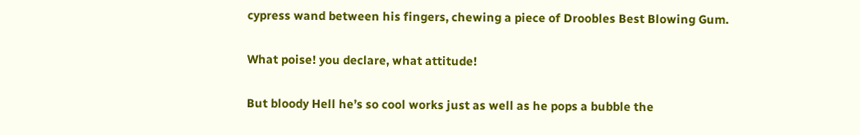cypress wand between his fingers, chewing a piece of Droobles Best Blowing Gum.

What poise! you declare, what attitude!

But bloody Hell he’s so cool works just as well as he pops a bubble the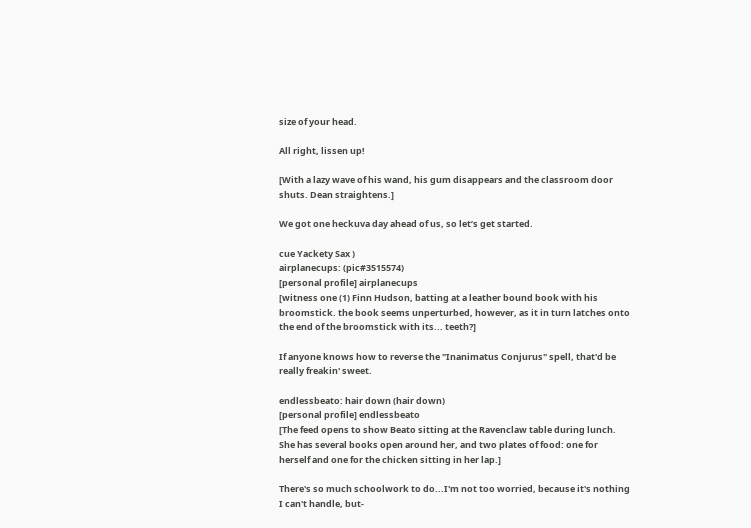size of your head.

All right, lissen up!

[With a lazy wave of his wand, his gum disappears and the classroom door shuts. Dean straightens.]

We got one heckuva day ahead of us, so let’s get started.

cue Yackety Sax )
airplanecups: (pic#3515574)
[personal profile] airplanecups
[witness one (1) Finn Hudson, batting at a leather bound book with his broomstick. the book seems unperturbed, however, as it in turn latches onto the end of the broomstick with its... teeth?]

If anyone knows how to reverse the "Inanimatus Conjurus" spell, that'd be really freakin' sweet.

endlessbeato: hair down (hair down)
[personal profile] endlessbeato
[The feed opens to show Beato sitting at the Ravenclaw table during lunch. She has several books open around her, and two plates of food: one for herself and one for the chicken sitting in her lap.]

There's so much schoolwork to do...I'm not too worried, because it's nothing I can't handle, but-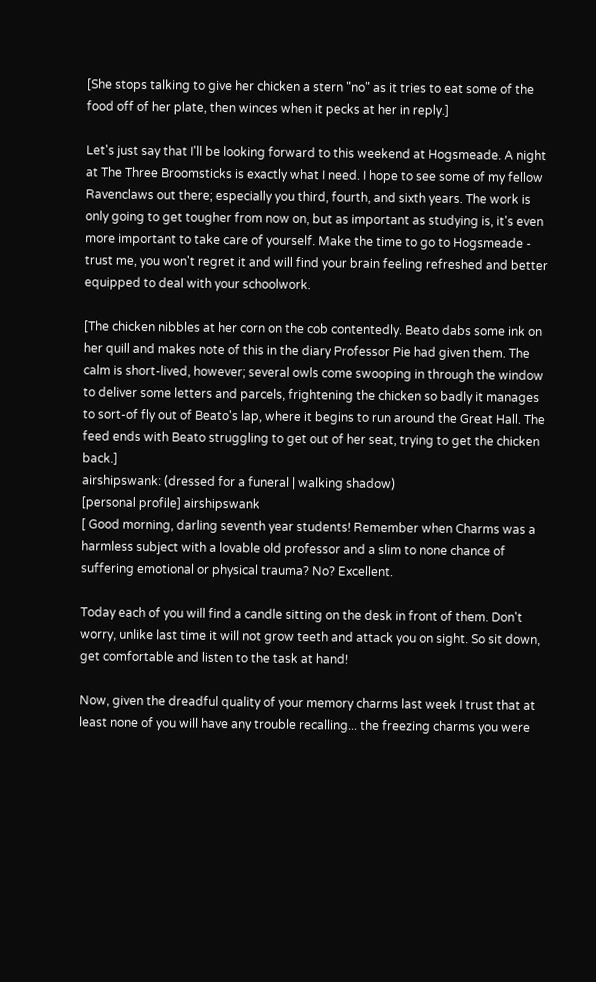[She stops talking to give her chicken a stern "no" as it tries to eat some of the food off of her plate, then winces when it pecks at her in reply.]

Let's just say that I'll be looking forward to this weekend at Hogsmeade. A night at The Three Broomsticks is exactly what I need. I hope to see some of my fellow Ravenclaws out there; especially you third, fourth, and sixth years. The work is only going to get tougher from now on, but as important as studying is, it's even more important to take care of yourself. Make the time to go to Hogsmeade - trust me, you won't regret it and will find your brain feeling refreshed and better equipped to deal with your schoolwork.

[The chicken nibbles at her corn on the cob contentedly. Beato dabs some ink on her quill and makes note of this in the diary Professor Pie had given them. The calm is short-lived, however; several owls come swooping in through the window to deliver some letters and parcels, frightening the chicken so badly it manages to sort-of fly out of Beato's lap, where it begins to run around the Great Hall. The feed ends with Beato struggling to get out of her seat, trying to get the chicken back.]
airshipswank: (dressed for a funeral | walking shadow)
[personal profile] airshipswank
[ Good morning, darling seventh year students! Remember when Charms was a harmless subject with a lovable old professor and a slim to none chance of suffering emotional or physical trauma? No? Excellent.

Today each of you will find a candle sitting on the desk in front of them. Don't worry, unlike last time it will not grow teeth and attack you on sight. So sit down, get comfortable and listen to the task at hand!

Now, given the dreadful quality of your memory charms last week I trust that at least none of you will have any trouble recalling... the freezing charms you were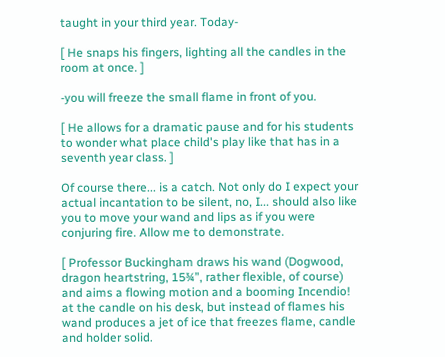taught in your third year. Today-

[ He snaps his fingers, lighting all the candles in the room at once. ]

-you will freeze the small flame in front of you.

[ He allows for a dramatic pause and for his students to wonder what place child's play like that has in a seventh year class. ]

Of course there... is a catch. Not only do I expect your actual incantation to be silent, no, I... should also like you to move your wand and lips as if you were conjuring fire. Allow me to demonstrate.

[ Professor Buckingham draws his wand (Dogwood, dragon heartstring, 15¾”, rather flexible, of course) and aims a flowing motion and a booming Incendio! at the candle on his desk, but instead of flames his wand produces a jet of ice that freezes flame, candle and holder solid.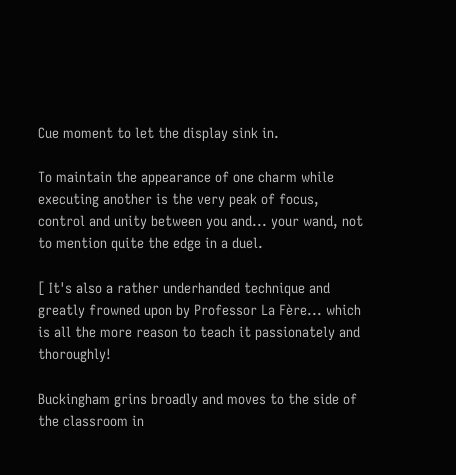Cue moment to let the display sink in.

To maintain the appearance of one charm while executing another is the very peak of focus, control and unity between you and... your wand, not to mention quite the edge in a duel.

[ It's also a rather underhanded technique and greatly frowned upon by Professor La Fère... which is all the more reason to teach it passionately and thoroughly!

Buckingham grins broadly and moves to the side of the classroom in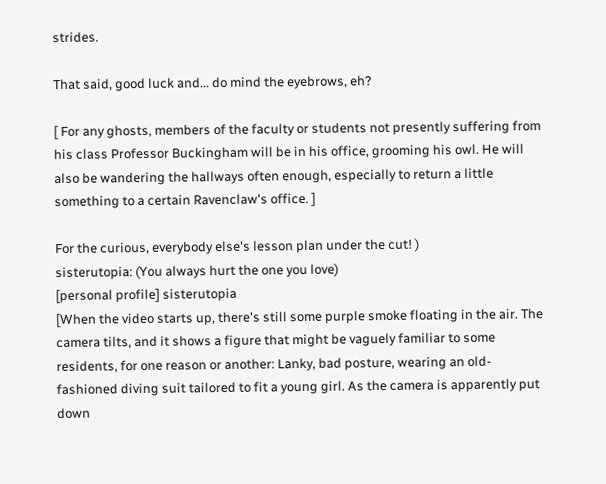strides.

That said, good luck and... do mind the eyebrows, eh?

[ For any ghosts, members of the faculty or students not presently suffering from his class Professor Buckingham will be in his office, grooming his owl. He will also be wandering the hallways often enough, especially to return a little something to a certain Ravenclaw's office. ]

For the curious, everybody else's lesson plan under the cut! )
sisterutopia: (You always hurt the one you love)
[personal profile] sisterutopia
[When the video starts up, there's still some purple smoke floating in the air. The camera tilts, and it shows a figure that might be vaguely familiar to some residents, for one reason or another: Lanky, bad posture, wearing an old-fashioned diving suit tailored to fit a young girl. As the camera is apparently put down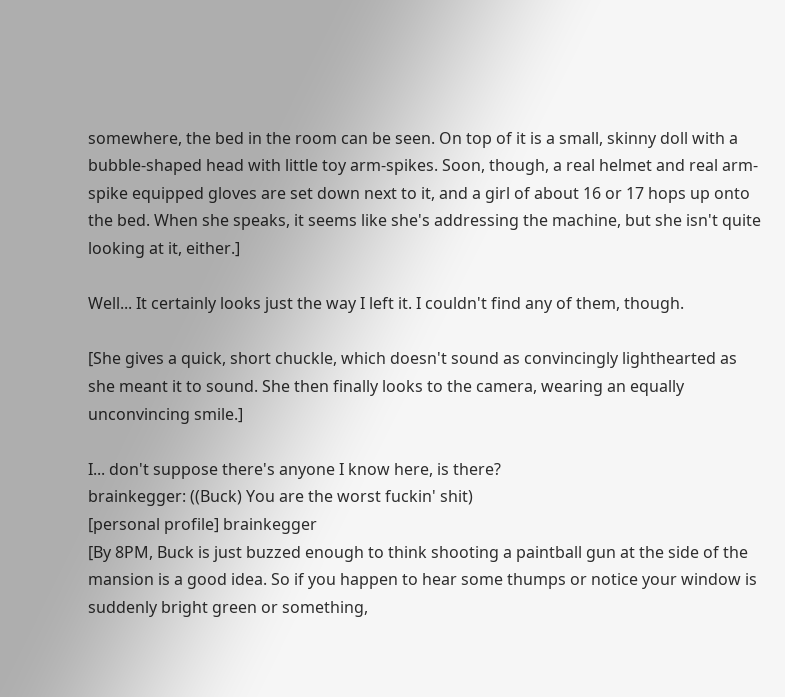somewhere, the bed in the room can be seen. On top of it is a small, skinny doll with a bubble-shaped head with little toy arm-spikes. Soon, though, a real helmet and real arm-spike equipped gloves are set down next to it, and a girl of about 16 or 17 hops up onto the bed. When she speaks, it seems like she's addressing the machine, but she isn't quite looking at it, either.]

Well... It certainly looks just the way I left it. I couldn't find any of them, though.

[She gives a quick, short chuckle, which doesn't sound as convincingly lighthearted as she meant it to sound. She then finally looks to the camera, wearing an equally unconvincing smile.]

I... don't suppose there's anyone I know here, is there?
brainkegger: ((Buck) You are the worst fuckin' shit)
[personal profile] brainkegger
[By 8PM, Buck is just buzzed enough to think shooting a paintball gun at the side of the mansion is a good idea. So if you happen to hear some thumps or notice your window is suddenly bright green or something,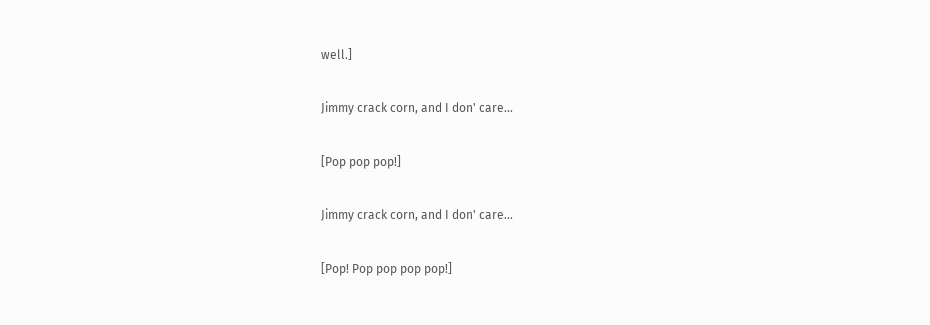well.]

Jimmy crack corn, and I don' care...

[Pop pop pop!]

Jimmy crack corn, and I don' care...

[Pop! Pop pop pop pop!]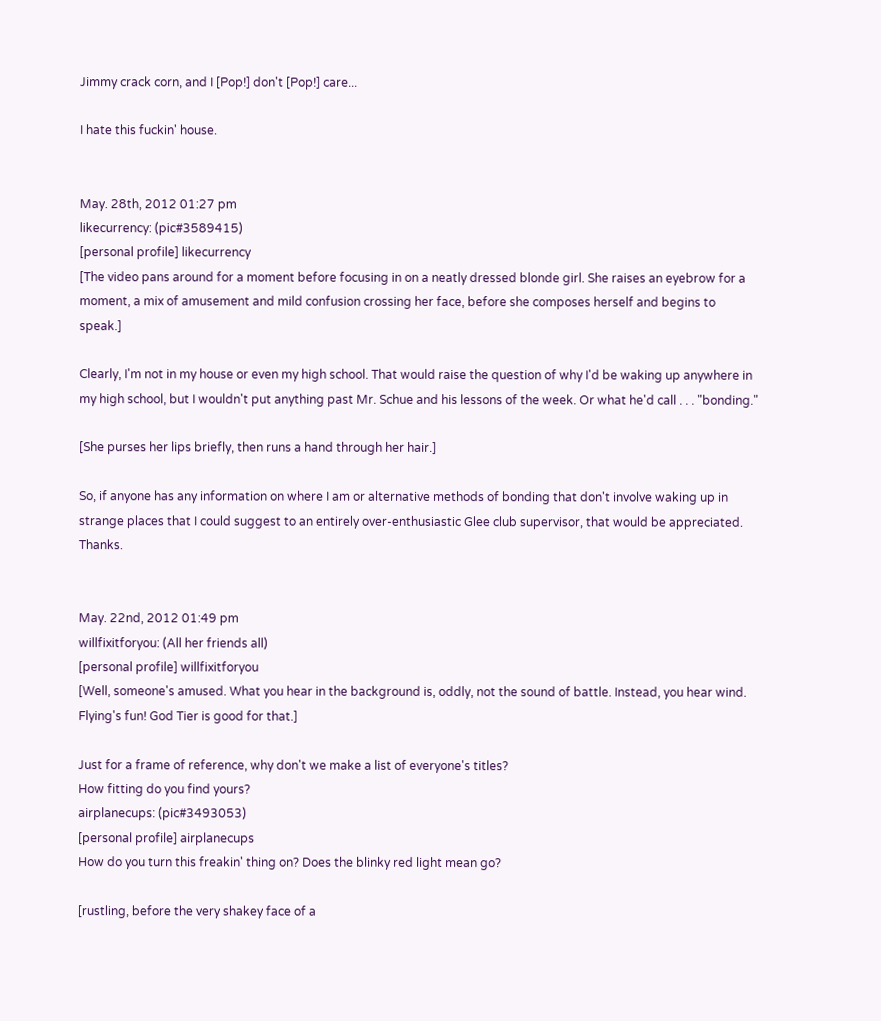Jimmy crack corn, and I [Pop!] don't [Pop!] care...

I hate this fuckin' house.


May. 28th, 2012 01:27 pm
likecurrency: (pic#3589415)
[personal profile] likecurrency
[The video pans around for a moment before focusing in on a neatly dressed blonde girl. She raises an eyebrow for a moment, a mix of amusement and mild confusion crossing her face, before she composes herself and begins to speak.]

Clearly, I'm not in my house or even my high school. That would raise the question of why I'd be waking up anywhere in my high school, but I wouldn't put anything past Mr. Schue and his lessons of the week. Or what he'd call . . . "bonding."

[She purses her lips briefly, then runs a hand through her hair.]

So, if anyone has any information on where I am or alternative methods of bonding that don't involve waking up in strange places that I could suggest to an entirely over-enthusiastic Glee club supervisor, that would be appreciated. Thanks.


May. 22nd, 2012 01:49 pm
willfixitforyou: (All her friends all)
[personal profile] willfixitforyou
[Well, someone's amused. What you hear in the background is, oddly, not the sound of battle. Instead, you hear wind. Flying's fun! God Tier is good for that.]

Just for a frame of reference, why don't we make a list of everyone's titles?
How fitting do you find yours?
airplanecups: (pic#3493053)
[personal profile] airplanecups
How do you turn this freakin' thing on? Does the blinky red light mean go?

[rustling, before the very shakey face of a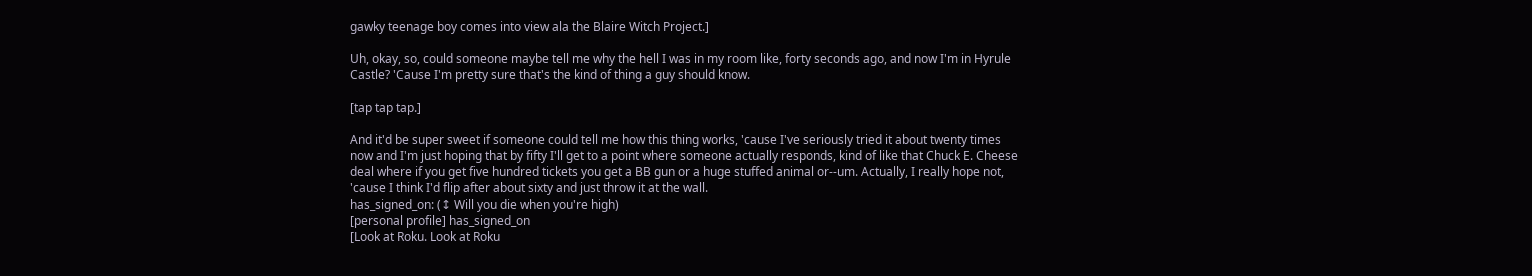gawky teenage boy comes into view ala the Blaire Witch Project.]

Uh, okay, so, could someone maybe tell me why the hell I was in my room like, forty seconds ago, and now I'm in Hyrule Castle? 'Cause I'm pretty sure that's the kind of thing a guy should know.

[tap tap tap.]

And it'd be super sweet if someone could tell me how this thing works, 'cause I've seriously tried it about twenty times now and I'm just hoping that by fifty I'll get to a point where someone actually responds, kind of like that Chuck E. Cheese deal where if you get five hundred tickets you get a BB gun or a huge stuffed animal or--um. Actually, I really hope not, 'cause I think I'd flip after about sixty and just throw it at the wall.
has_signed_on: (↕ Will you die when you're high)
[personal profile] has_signed_on
[Look at Roku. Look at Roku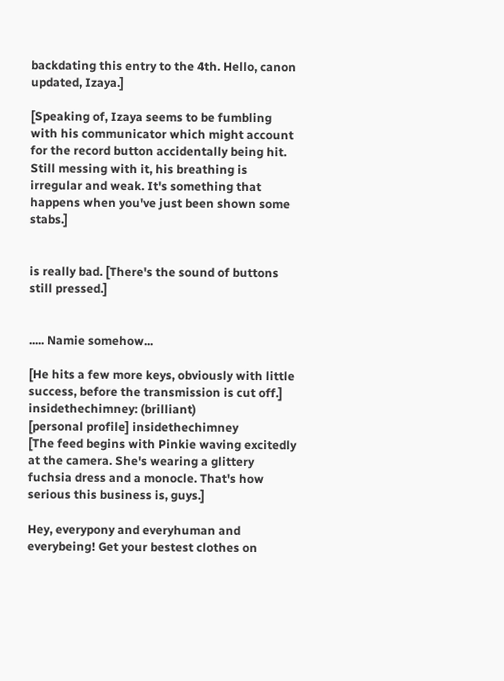backdating this entry to the 4th. Hello, canon updated, Izaya.]

[Speaking of, Izaya seems to be fumbling with his communicator which might account for the record button accidentally being hit. Still messing with it, his breathing is irregular and weak. It's something that happens when you've just been shown some stabs.]


is really bad. [There's the sound of buttons still pressed.]


..... Namie somehow...

[He hits a few more keys, obviously with little success, before the transmission is cut off.]
insidethechimney: (brilliant)
[personal profile] insidethechimney
[The feed begins with Pinkie waving excitedly at the camera. She's wearing a glittery fuchsia dress and a monocle. That's how serious this business is, guys.]

Hey, everypony and everyhuman and everybeing! Get your bestest clothes on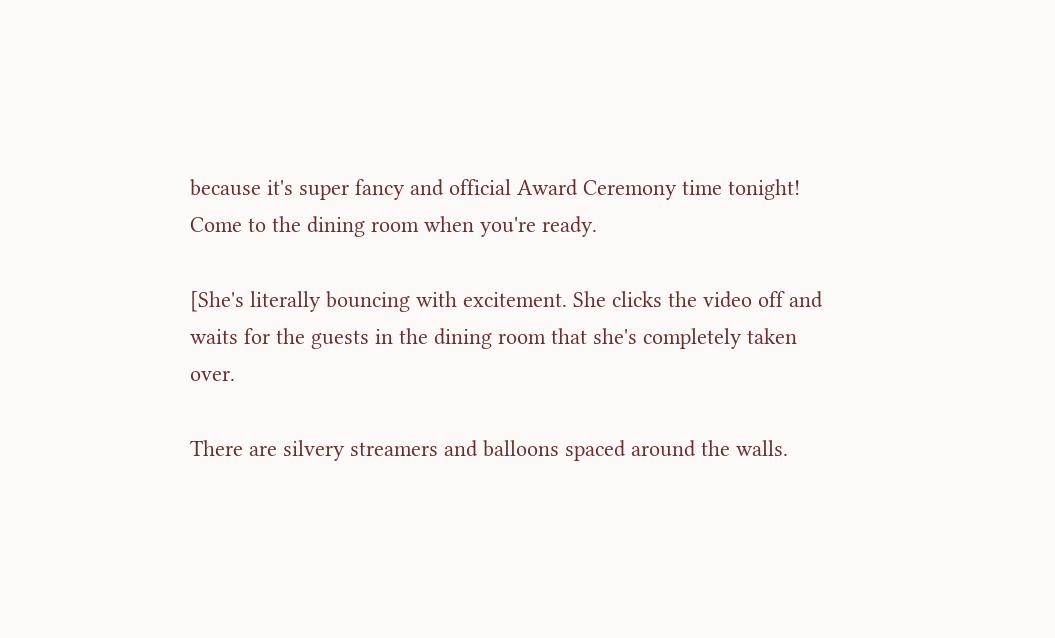because it's super fancy and official Award Ceremony time tonight! Come to the dining room when you're ready.

[She's literally bouncing with excitement. She clicks the video off and waits for the guests in the dining room that she's completely taken over.

There are silvery streamers and balloons spaced around the walls.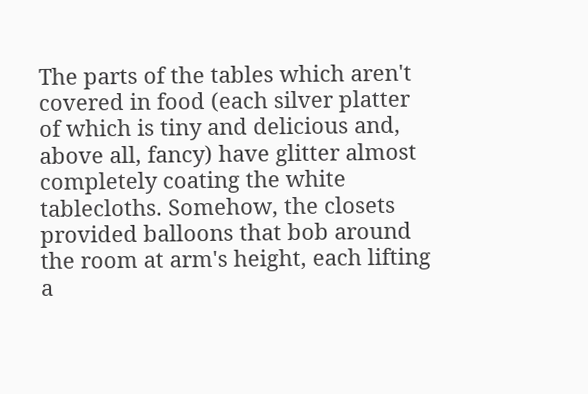The parts of the tables which aren't covered in food (each silver platter of which is tiny and delicious and, above all, fancy) have glitter almost completely coating the white tablecloths. Somehow, the closets provided balloons that bob around the room at arm's height, each lifting a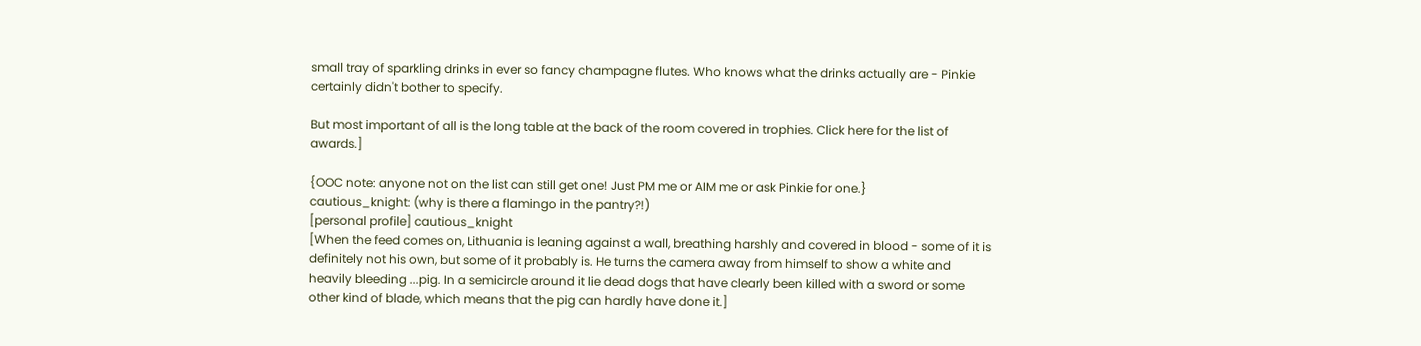small tray of sparkling drinks in ever so fancy champagne flutes. Who knows what the drinks actually are - Pinkie certainly didn't bother to specify.

But most important of all is the long table at the back of the room covered in trophies. Click here for the list of awards.]

{OOC note: anyone not on the list can still get one! Just PM me or AIM me or ask Pinkie for one.}
cautious_knight: (why is there a flamingo in the pantry?!)
[personal profile] cautious_knight
[When the feed comes on, Lithuania is leaning against a wall, breathing harshly and covered in blood - some of it is definitely not his own, but some of it probably is. He turns the camera away from himself to show a white and heavily bleeding ...pig. In a semicircle around it lie dead dogs that have clearly been killed with a sword or some other kind of blade, which means that the pig can hardly have done it.]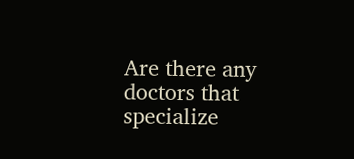Are there any doctors that specialize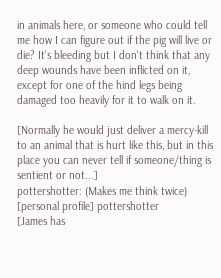in animals here, or someone who could tell me how I can figure out if the pig will live or die? It's bleeding but I don't think that any deep wounds have been inflicted on it, except for one of the hind legs being damaged too heavily for it to walk on it.

[Normally he would just deliver a mercy-kill to an animal that is hurt like this, but in this place you can never tell if someone/thing is sentient or not...]
pottershotter: (Makes me think twice)
[personal profile] pottershotter
[James has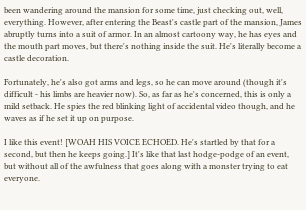been wandering around the mansion for some time, just checking out, well, everything. However, after entering the Beast's castle part of the mansion, James abruptly turns into a suit of armor. In an almost cartoony way, he has eyes and the mouth part moves, but there's nothing inside the suit. He's literally become a castle decoration.

Fortunately, he's also got arms and legs, so he can move around (though it's difficult - his limbs are heavier now). So, as far as he's concerned, this is only a mild setback. He spies the red blinking light of accidental video though, and he waves as if he set it up on purpose.

I like this event! [WOAH HIS VOICE ECHOED. He's startled by that for a second, but then he keeps going.] It's like that last hodge-podge of an event, but without all of the awfulness that goes along with a monster trying to eat everyone.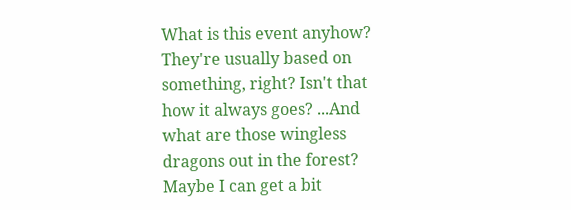What is this event anyhow? They're usually based on something, right? Isn't that how it always goes? ...And what are those wingless dragons out in the forest? Maybe I can get a bit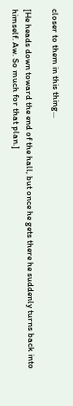closer to them in this thing...

[He heads down toward the end of the hall, but once he gets there he suddenly turns back into himself. Aw. So much for that plan.]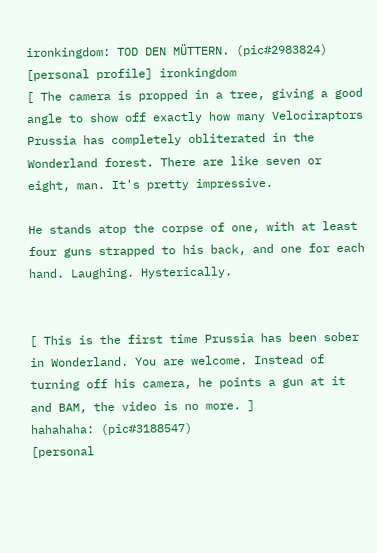ironkingdom: TOD DEN MÜTTERN. (pic#2983824)
[personal profile] ironkingdom
[ The camera is propped in a tree, giving a good angle to show off exactly how many Velociraptors Prussia has completely obliterated in the Wonderland forest. There are like seven or eight, man. It's pretty impressive.

He stands atop the corpse of one, with at least four guns strapped to his back, and one for each hand. Laughing. Hysterically.


[ This is the first time Prussia has been sober in Wonderland. You are welcome. Instead of turning off his camera, he points a gun at it and BAM, the video is no more. ]
hahahaha: (pic#3188547)
[personal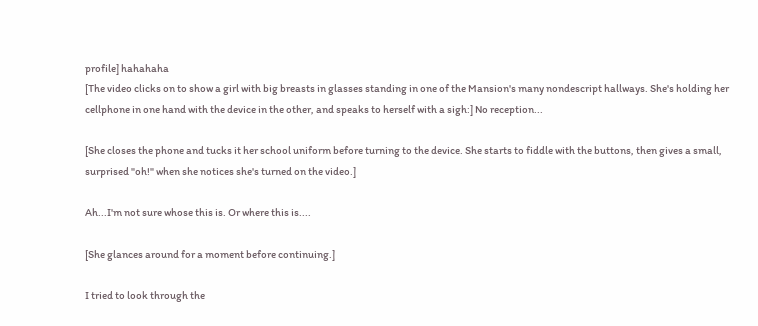profile] hahahaha
[The video clicks on to show a girl with big breasts in glasses standing in one of the Mansion's many nondescript hallways. She's holding her cellphone in one hand with the device in the other, and speaks to herself with a sigh:] No reception...

[She closes the phone and tucks it her school uniform before turning to the device. She starts to fiddle with the buttons, then gives a small, surprised "oh!" when she notices she's turned on the video.]

Ah...I'm not sure whose this is. Or where this is....

[She glances around for a moment before continuing.]

I tried to look through the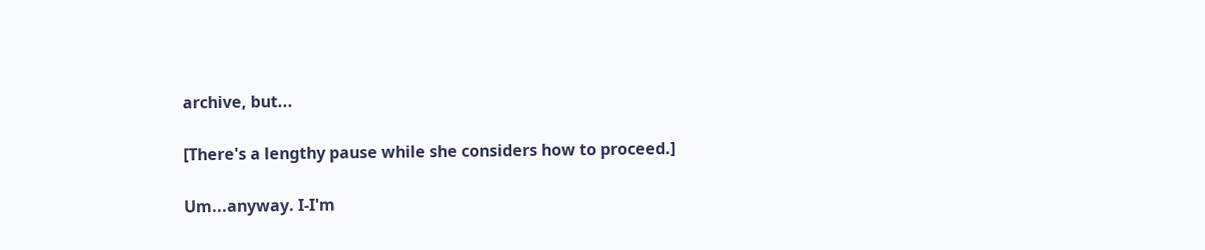archive, but...

[There's a lengthy pause while she considers how to proceed.]

Um...anyway. I-I'm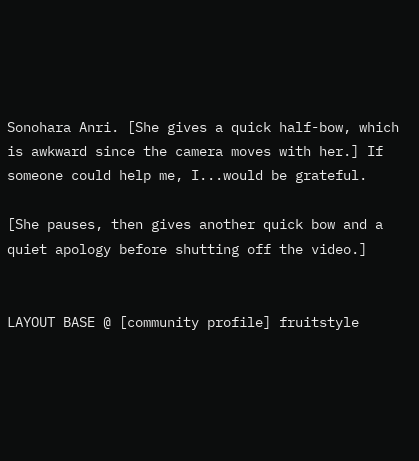Sonohara Anri. [She gives a quick half-bow, which is awkward since the camera moves with her.] If someone could help me, I...would be grateful.

[She pauses, then gives another quick bow and a quiet apology before shutting off the video.]


LAYOUT BASE @ [community profile] fruitstyle